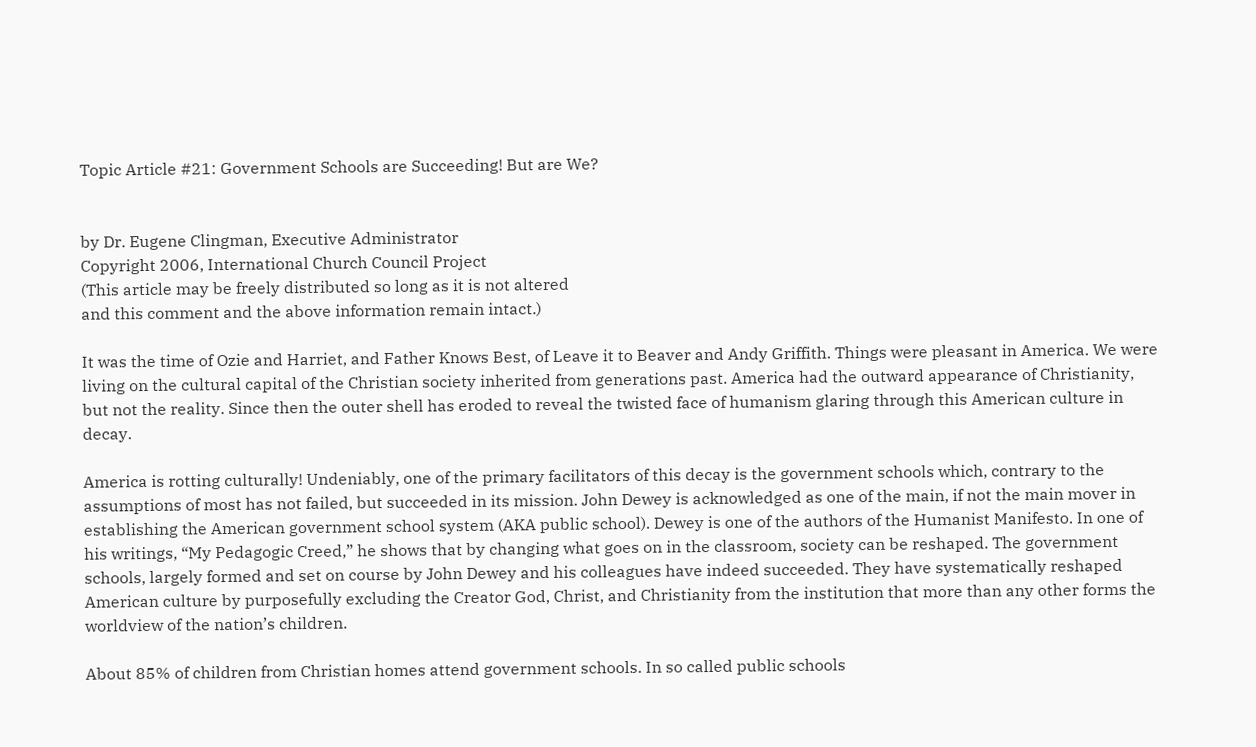Topic Article #21: Government Schools are Succeeding! But are We?


by Dr. Eugene Clingman, Executive Administrator
Copyright 2006, International Church Council Project
(This article may be freely distributed so long as it is not altered
and this comment and the above information remain intact.)

It was the time of Ozie and Harriet, and Father Knows Best, of Leave it to Beaver and Andy Griffith. Things were pleasant in America. We were living on the cultural capital of the Christian society inherited from generations past. America had the outward appearance of Christianity, but not the reality. Since then the outer shell has eroded to reveal the twisted face of humanism glaring through this American culture in decay.

America is rotting culturally! Undeniably, one of the primary facilitators of this decay is the government schools which, contrary to the assumptions of most has not failed, but succeeded in its mission. John Dewey is acknowledged as one of the main, if not the main mover in establishing the American government school system (AKA public school). Dewey is one of the authors of the Humanist Manifesto. In one of his writings, “My Pedagogic Creed,” he shows that by changing what goes on in the classroom, society can be reshaped. The government schools, largely formed and set on course by John Dewey and his colleagues have indeed succeeded. They have systematically reshaped American culture by purposefully excluding the Creator God, Christ, and Christianity from the institution that more than any other forms the worldview of the nation’s children.

About 85% of children from Christian homes attend government schools. In so called public schools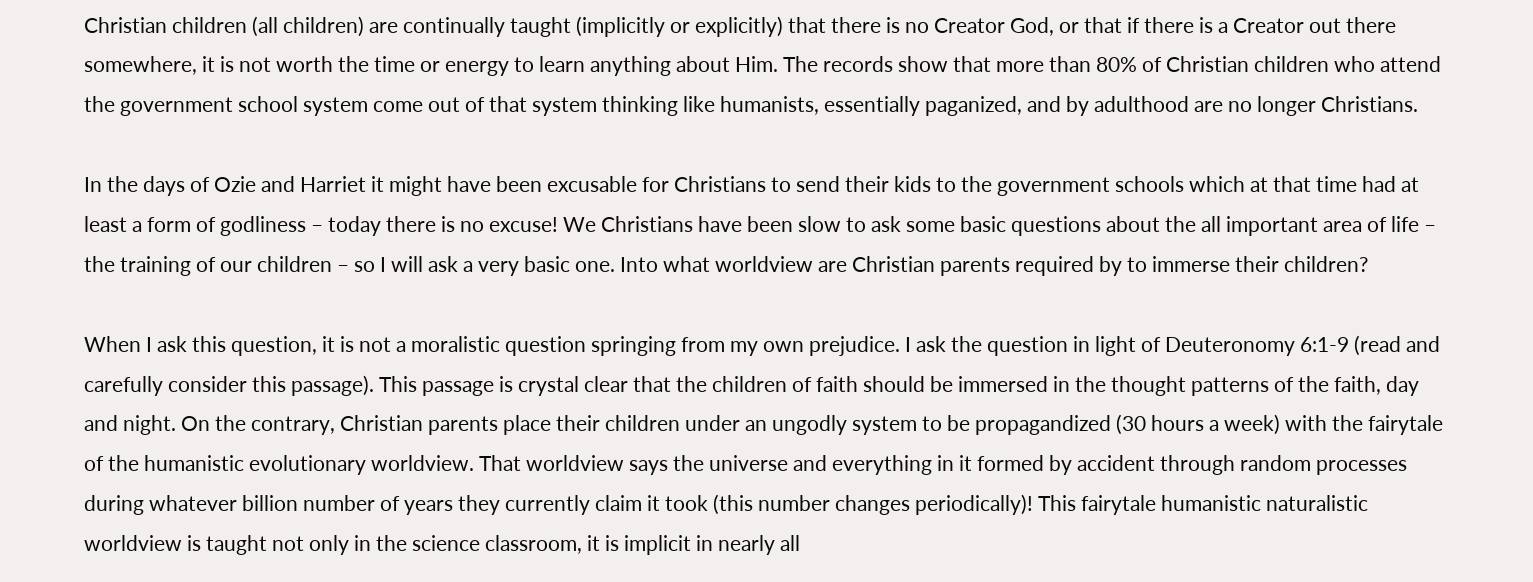Christian children (all children) are continually taught (implicitly or explicitly) that there is no Creator God, or that if there is a Creator out there somewhere, it is not worth the time or energy to learn anything about Him. The records show that more than 80% of Christian children who attend the government school system come out of that system thinking like humanists, essentially paganized, and by adulthood are no longer Christians.

In the days of Ozie and Harriet it might have been excusable for Christians to send their kids to the government schools which at that time had at least a form of godliness – today there is no excuse! We Christians have been slow to ask some basic questions about the all important area of life – the training of our children – so I will ask a very basic one. Into what worldview are Christian parents required by to immerse their children?

When I ask this question, it is not a moralistic question springing from my own prejudice. I ask the question in light of Deuteronomy 6:1-9 (read and carefully consider this passage). This passage is crystal clear that the children of faith should be immersed in the thought patterns of the faith, day and night. On the contrary, Christian parents place their children under an ungodly system to be propagandized (30 hours a week) with the fairytale of the humanistic evolutionary worldview. That worldview says the universe and everything in it formed by accident through random processes during whatever billion number of years they currently claim it took (this number changes periodically)! This fairytale humanistic naturalistic worldview is taught not only in the science classroom, it is implicit in nearly all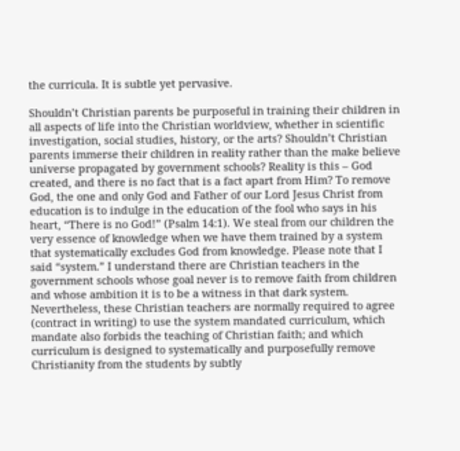the curricula. It is subtle yet pervasive.

Shouldn’t Christian parents be purposeful in training their children in all aspects of life into the Christian worldview, whether in scientific investigation, social studies, history, or the arts? Shouldn’t Christian parents immerse their children in reality rather than the make believe universe propagated by government schools? Reality is this – God created, and there is no fact that is a fact apart from Him? To remove God, the one and only God and Father of our Lord Jesus Christ from education is to indulge in the education of the fool who says in his heart, “There is no God!” (Psalm 14:1). We steal from our children the very essence of knowledge when we have them trained by a system that systematically excludes God from knowledge. Please note that I said “system.” I understand there are Christian teachers in the government schools whose goal never is to remove faith from children and whose ambition it is to be a witness in that dark system. Nevertheless, these Christian teachers are normally required to agree (contract in writing) to use the system mandated curriculum, which mandate also forbids the teaching of Christian faith; and which curriculum is designed to systematically and purposefully remove Christianity from the students by subtly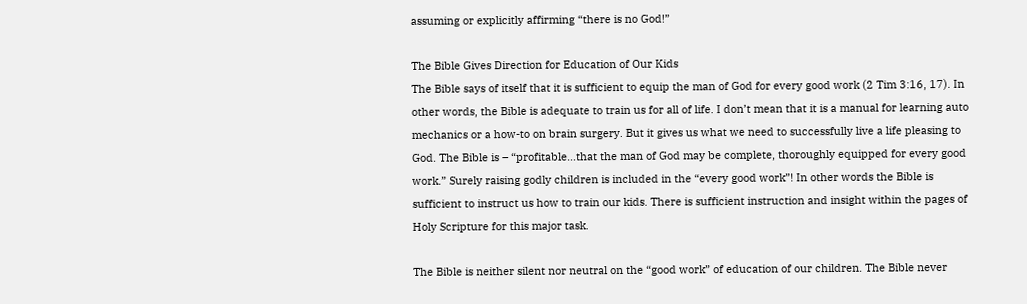assuming or explicitly affirming “there is no God!”

The Bible Gives Direction for Education of Our Kids
The Bible says of itself that it is sufficient to equip the man of God for every good work (2 Tim 3:16, 17). In other words, the Bible is adequate to train us for all of life. I don’t mean that it is a manual for learning auto mechanics or a how-to on brain surgery. But it gives us what we need to successfully live a life pleasing to God. The Bible is – “profitable…that the man of God may be complete, thoroughly equipped for every good work.” Surely raising godly children is included in the “every good work”! In other words the Bible is sufficient to instruct us how to train our kids. There is sufficient instruction and insight within the pages of Holy Scripture for this major task.

The Bible is neither silent nor neutral on the “good work” of education of our children. The Bible never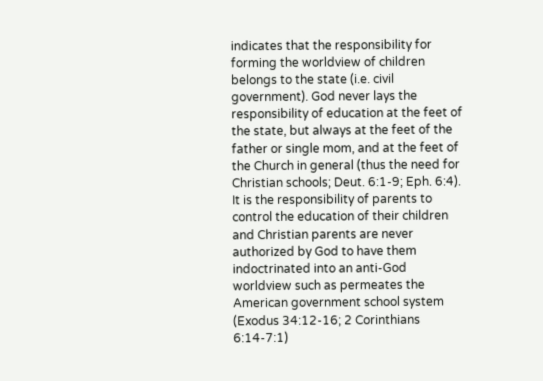indicates that the responsibility for forming the worldview of children belongs to the state (i.e. civil government). God never lays the responsibility of education at the feet of the state, but always at the feet of the father or single mom, and at the feet of the Church in general (thus the need for Christian schools; Deut. 6:1-9; Eph. 6:4). It is the responsibility of parents to control the education of their children and Christian parents are never authorized by God to have them indoctrinated into an anti-God worldview such as permeates the American government school system (Exodus 34:12-16; 2 Corinthians 6:14-7:1)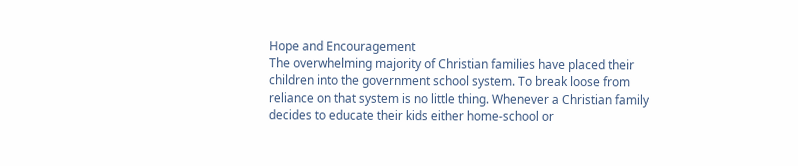Hope and Encouragement
The overwhelming majority of Christian families have placed their children into the government school system. To break loose from reliance on that system is no little thing. Whenever a Christian family decides to educate their kids either home-school or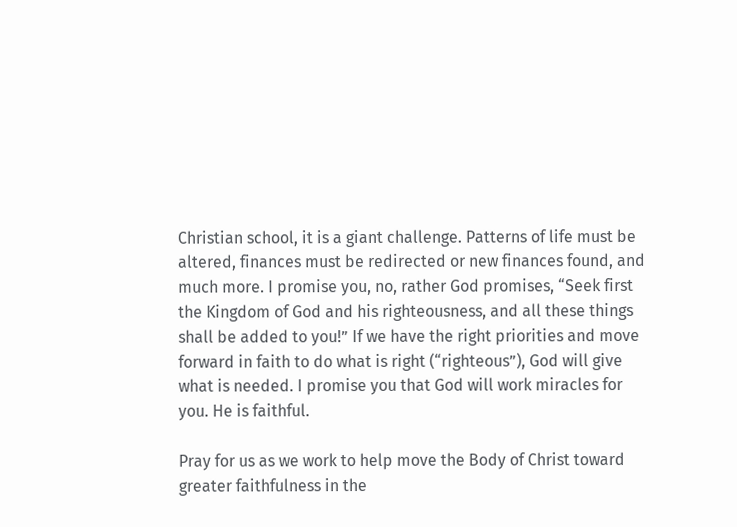Christian school, it is a giant challenge. Patterns of life must be altered, finances must be redirected or new finances found, and much more. I promise you, no, rather God promises, “Seek first the Kingdom of God and his righteousness, and all these things shall be added to you!” If we have the right priorities and move forward in faith to do what is right (“righteous”), God will give what is needed. I promise you that God will work miracles for you. He is faithful.

Pray for us as we work to help move the Body of Christ toward greater faithfulness in the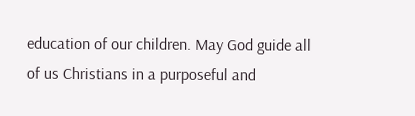education of our children. May God guide all of us Christians in a purposeful and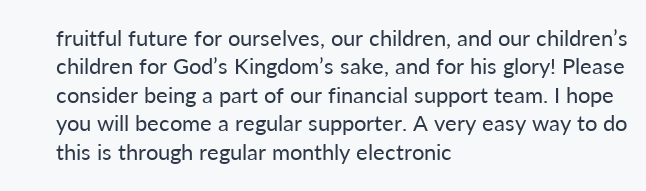fruitful future for ourselves, our children, and our children’s children for God’s Kingdom’s sake, and for his glory! Please consider being a part of our financial support team. I hope you will become a regular supporter. A very easy way to do this is through regular monthly electronic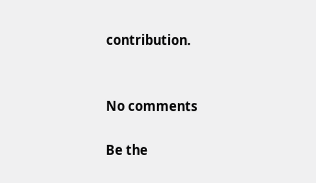contribution.


No comments

Be the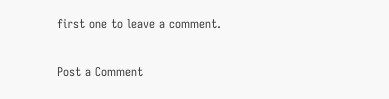first one to leave a comment.

Post a Comment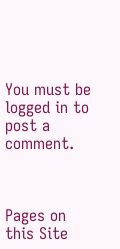You must be logged in to post a comment.



Pages on this Site